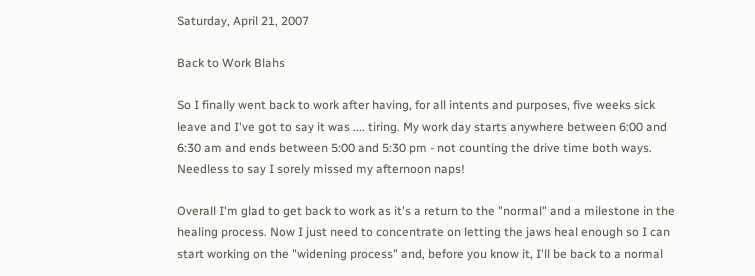Saturday, April 21, 2007

Back to Work Blahs

So I finally went back to work after having, for all intents and purposes, five weeks sick leave and I've got to say it was .... tiring. My work day starts anywhere between 6:00 and 6:30 am and ends between 5:00 and 5:30 pm - not counting the drive time both ways. Needless to say I sorely missed my afternoon naps!

Overall I'm glad to get back to work as it's a return to the "normal" and a milestone in the healing process. Now I just need to concentrate on letting the jaws heal enough so I can start working on the "widening process" and, before you know it, I'll be back to a normal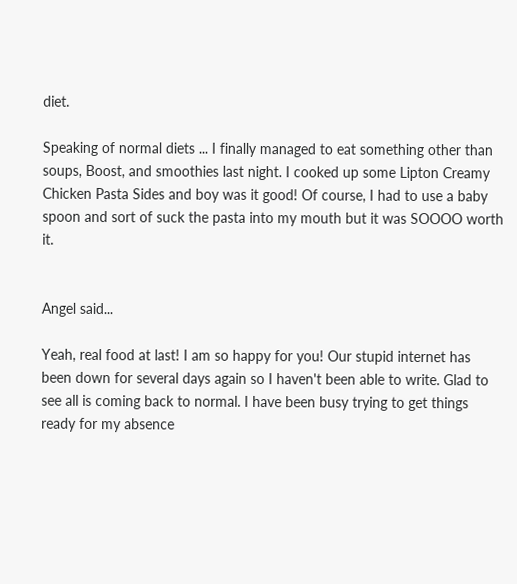diet.

Speaking of normal diets ... I finally managed to eat something other than soups, Boost, and smoothies last night. I cooked up some Lipton Creamy Chicken Pasta Sides and boy was it good! Of course, I had to use a baby spoon and sort of suck the pasta into my mouth but it was SOOOO worth it.


Angel said...

Yeah, real food at last! I am so happy for you! Our stupid internet has been down for several days again so I haven't been able to write. Glad to see all is coming back to normal. I have been busy trying to get things ready for my absence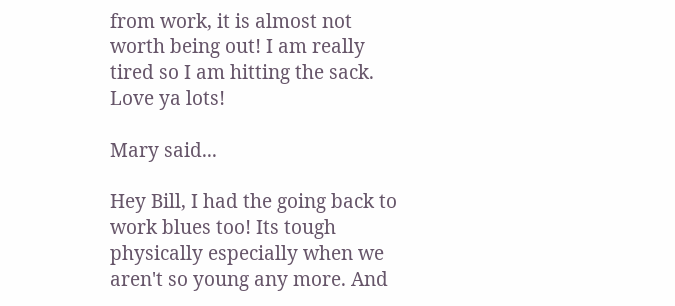from work, it is almost not worth being out! I am really tired so I am hitting the sack. Love ya lots!

Mary said...

Hey Bill, I had the going back to work blues too! Its tough physically especially when we aren't so young any more. And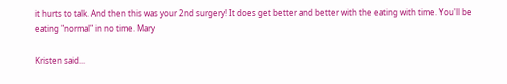it hurts to talk. And then this was your 2nd surgery! It does get better and better with the eating with time. You'll be eating "normal" in no time. Mary

Kristen said...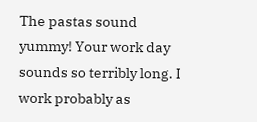The pastas sound yummy! Your work day sounds so terribly long. I work probably as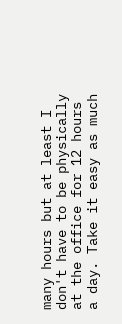many hours but at least I don't have to be physically at the office for 12 hours a day. Take it easy as much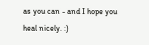as you can - and I hope you heal nicely. :)